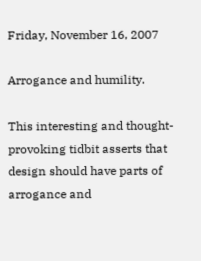Friday, November 16, 2007

Arrogance and humility.

This interesting and thought-provoking tidbit asserts that design should have parts of arrogance and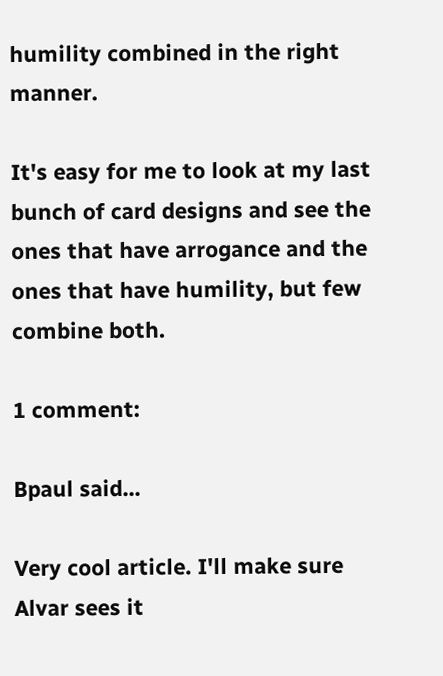humility combined in the right manner.

It's easy for me to look at my last bunch of card designs and see the ones that have arrogance and the ones that have humility, but few combine both.

1 comment:

Bpaul said...

Very cool article. I'll make sure Alvar sees it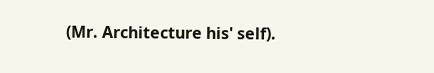(Mr. Architecture his' self).